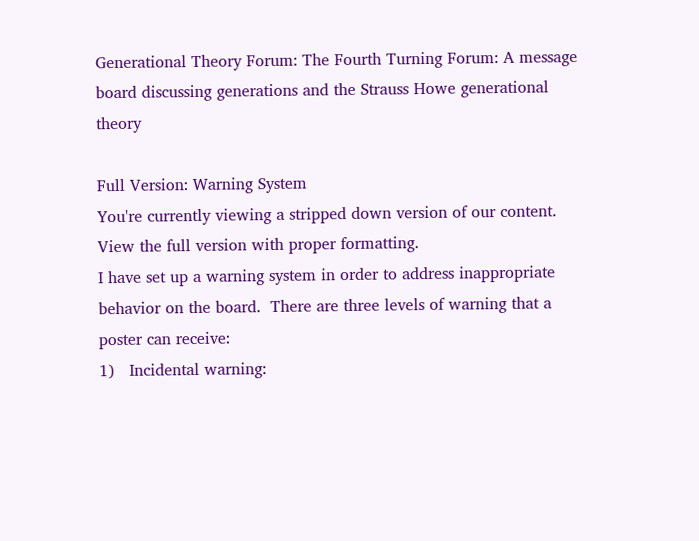Generational Theory Forum: The Fourth Turning Forum: A message board discussing generations and the Strauss Howe generational theory

Full Version: Warning System
You're currently viewing a stripped down version of our content. View the full version with proper formatting.
I have set up a warning system in order to address inappropriate behavior on the board.  There are three levels of warning that a poster can receive:
1)   Incidental warning: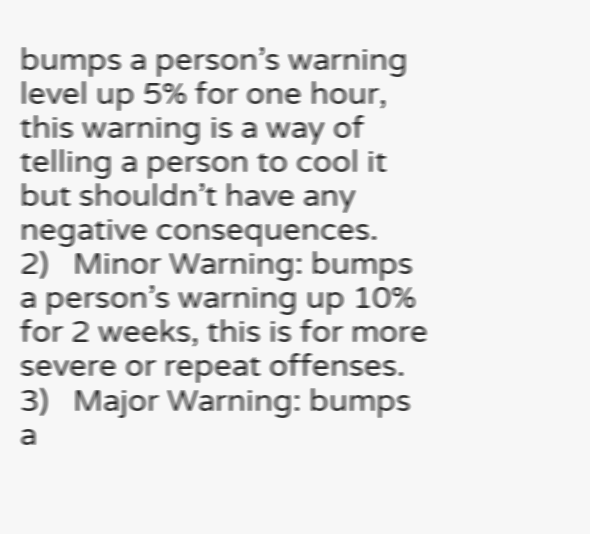bumps a person’s warning level up 5% for one hour, this warning is a way of telling a person to cool it but shouldn’t have any negative consequences.
2)   Minor Warning: bumps a person’s warning up 10% for 2 weeks, this is for more severe or repeat offenses.
3)   Major Warning: bumps a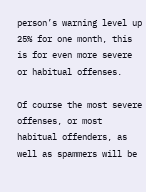person’s warning level up 25% for one month, this is for even more severe or habitual offenses.

Of course the most severe offenses, or most habitual offenders, as well as spammers will be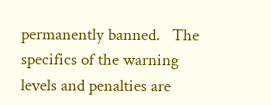permanently banned.   The specifics of the warning levels and penalties are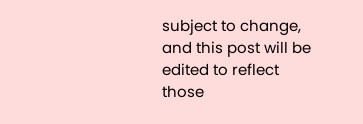subject to change, and this post will be edited to reflect those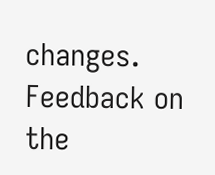changes.
Feedback on the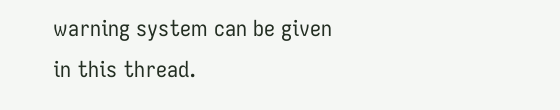warning system can be given in this thread.